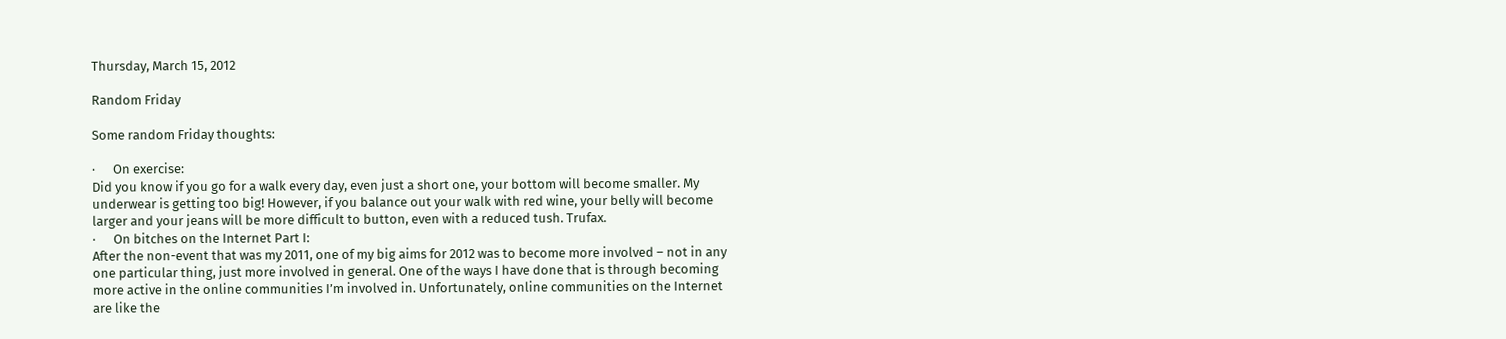Thursday, March 15, 2012

Random Friday

Some random Friday thoughts:

·      On exercise:
Did you know if you go for a walk every day, even just a short one, your bottom will become smaller. My underwear is getting too big! However, if you balance out your walk with red wine, your belly will become larger and your jeans will be more difficult to button, even with a reduced tush. Trufax.
·      On bitches on the Internet Part I:
After the non-event that was my 2011, one of my big aims for 2012 was to become more involved – not in any one particular thing, just more involved in general. One of the ways I have done that is through becoming more active in the online communities I’m involved in. Unfortunately, online communities on the Internet are like the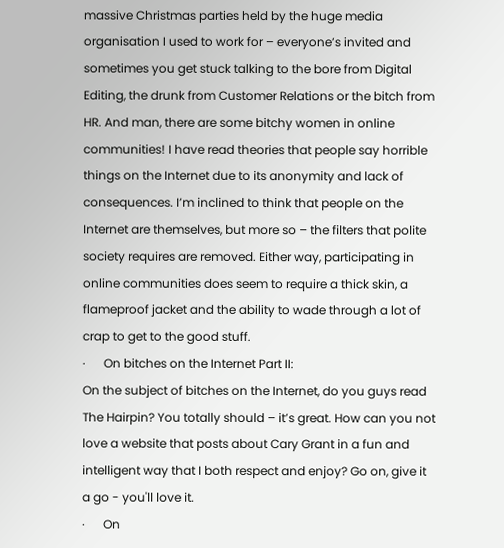massive Christmas parties held by the huge media organisation I used to work for – everyone’s invited and sometimes you get stuck talking to the bore from Digital Editing, the drunk from Customer Relations or the bitch from HR. And man, there are some bitchy women in online communities! I have read theories that people say horrible things on the Internet due to its anonymity and lack of consequences. I’m inclined to think that people on the Internet are themselves, but more so – the filters that polite society requires are removed. Either way, participating in online communities does seem to require a thick skin, a flameproof jacket and the ability to wade through a lot of crap to get to the good stuff.
·      On bitches on the Internet Part II:
On the subject of bitches on the Internet, do you guys read The Hairpin? You totally should – it’s great. How can you not love a website that posts about Cary Grant in a fun and intelligent way that I both respect and enjoy? Go on, give it a go - you'll love it.
·      On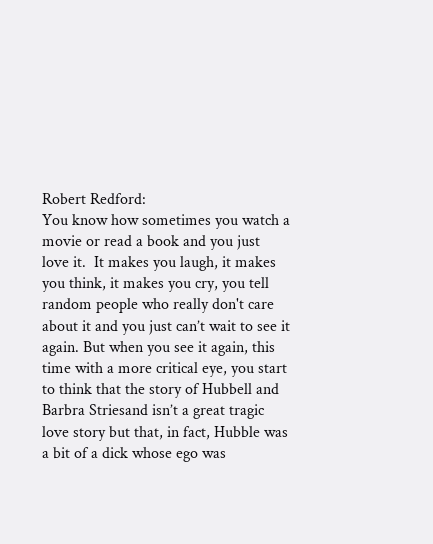Robert Redford:
You know how sometimes you watch a movie or read a book and you just love it.  It makes you laugh, it makes you think, it makes you cry, you tell random people who really don't care about it and you just can’t wait to see it again. But when you see it again, this time with a more critical eye, you start to think that the story of Hubbell and Barbra Striesand isn’t a great tragic love story but that, in fact, Hubble was a bit of a dick whose ego was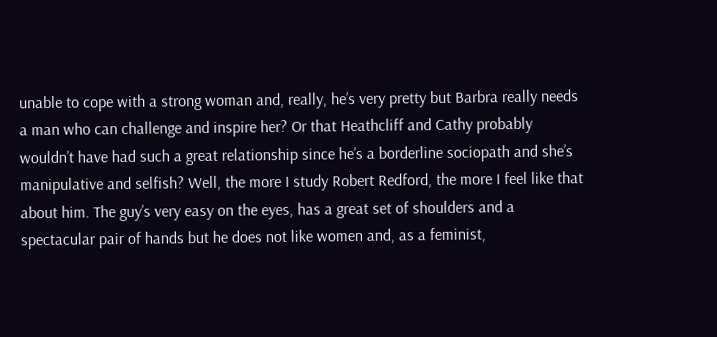unable to cope with a strong woman and, really, he’s very pretty but Barbra really needs a man who can challenge and inspire her? Or that Heathcliff and Cathy probably wouldn’t have had such a great relationship since he’s a borderline sociopath and she’s manipulative and selfish? Well, the more I study Robert Redford, the more I feel like that about him. The guy’s very easy on the eyes, has a great set of shoulders and a spectacular pair of hands but he does not like women and, as a feminist,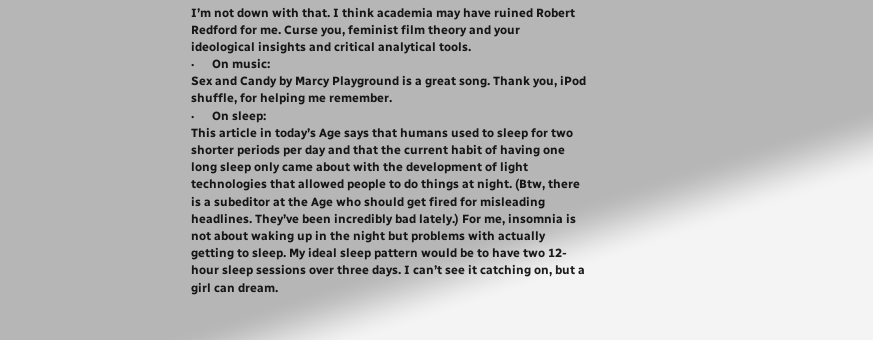I’m not down with that. I think academia may have ruined Robert Redford for me. Curse you, feminist film theory and your ideological insights and critical analytical tools.
·      On music:
Sex and Candy by Marcy Playground is a great song. Thank you, iPod shuffle, for helping me remember.
·      On sleep:
This article in today’s Age says that humans used to sleep for two shorter periods per day and that the current habit of having one long sleep only came about with the development of light technologies that allowed people to do things at night. (Btw, there is a subeditor at the Age who should get fired for misleading headlines. They’ve been incredibly bad lately.) For me, insomnia is not about waking up in the night but problems with actually getting to sleep. My ideal sleep pattern would be to have two 12-hour sleep sessions over three days. I can’t see it catching on, but a girl can dream.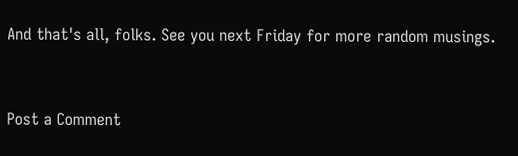And that's all, folks. See you next Friday for more random musings.


Post a Comment